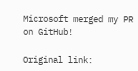Microsoft merged my PR on GitHub!

Original link: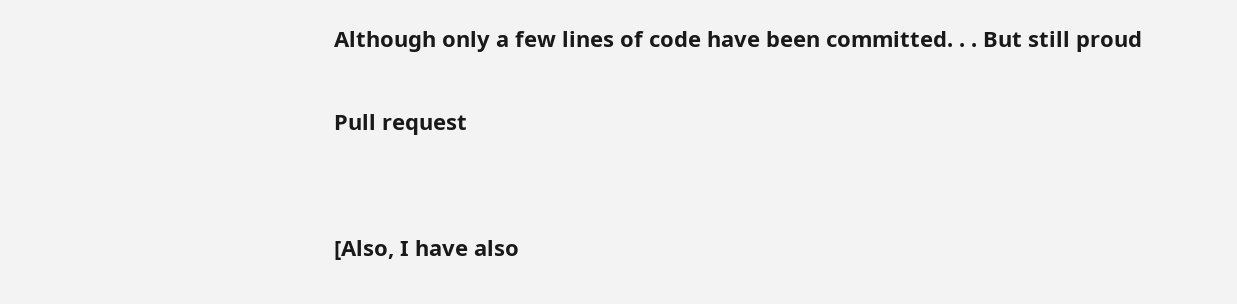Although only a few lines of code have been committed. . . But still proud

Pull request


[Also, I have also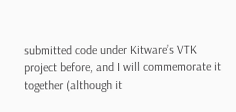submitted code under Kitware’s VTK project before, and I will commemorate it together (although it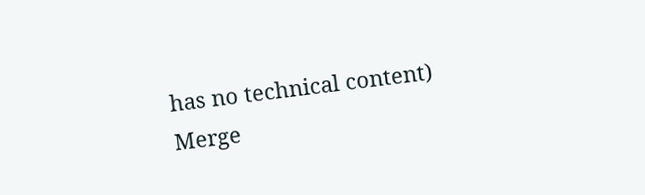has no technical content)
Merge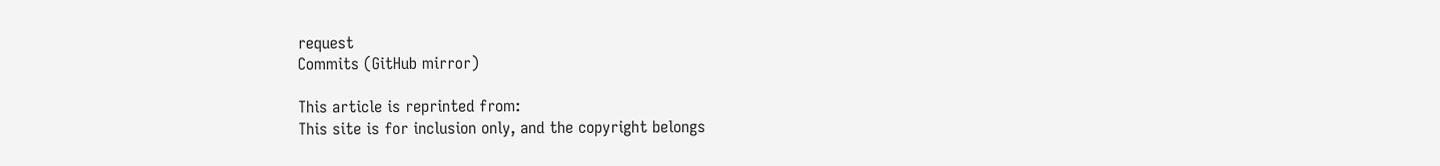request
Commits (GitHub mirror)

This article is reprinted from:
This site is for inclusion only, and the copyright belongs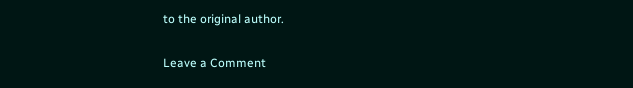to the original author.

Leave a Comment